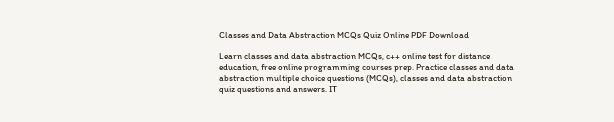Classes and Data Abstraction MCQs Quiz Online PDF Download

Learn classes and data abstraction MCQs, c++ online test for distance education, free online programming courses prep. Practice classes and data abstraction multiple choice questions (MCQs), classes and data abstraction quiz questions and answers. IT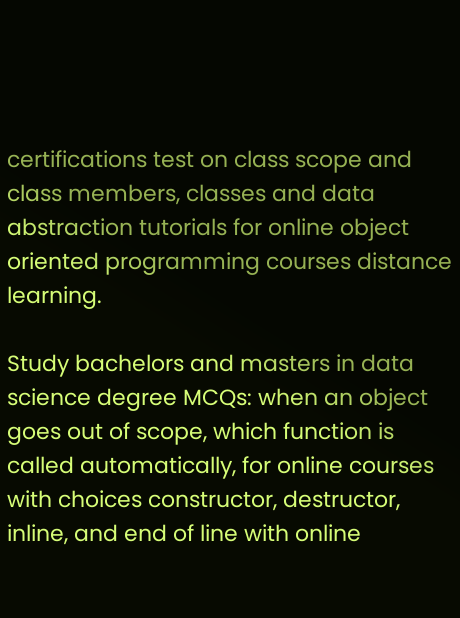certifications test on class scope and class members, classes and data abstraction tutorials for online object oriented programming courses distance learning.

Study bachelors and masters in data science degree MCQs: when an object goes out of scope, which function is called automatically, for online courses with choices constructor, destructor, inline, and end of line with online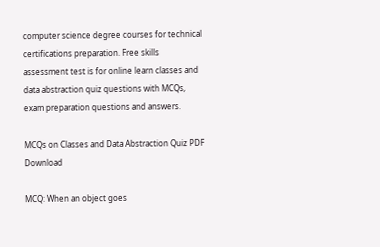computer science degree courses for technical certifications preparation. Free skills assessment test is for online learn classes and data abstraction quiz questions with MCQs, exam preparation questions and answers.

MCQs on Classes and Data Abstraction Quiz PDF Download

MCQ: When an object goes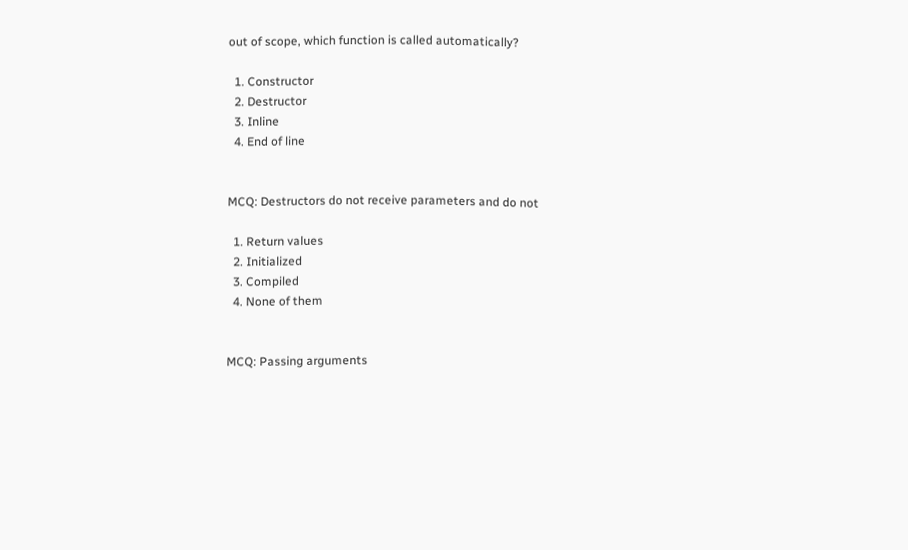out of scope, which function is called automatically?

  1. Constructor
  2. Destructor
  3. Inline
  4. End of line


MCQ: Destructors do not receive parameters and do not

  1. Return values
  2. Initialized
  3. Compiled
  4. None of them


MCQ: Passing arguments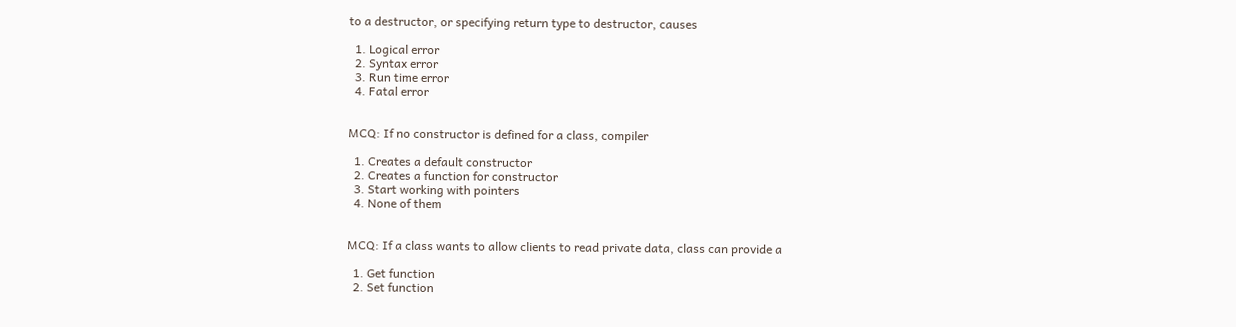to a destructor, or specifying return type to destructor, causes

  1. Logical error
  2. Syntax error
  3. Run time error
  4. Fatal error


MCQ: If no constructor is defined for a class, compiler

  1. Creates a default constructor
  2. Creates a function for constructor
  3. Start working with pointers
  4. None of them


MCQ: If a class wants to allow clients to read private data, class can provide a

  1. Get function
  2. Set function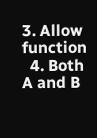3. Allow function
  4. Both A and B